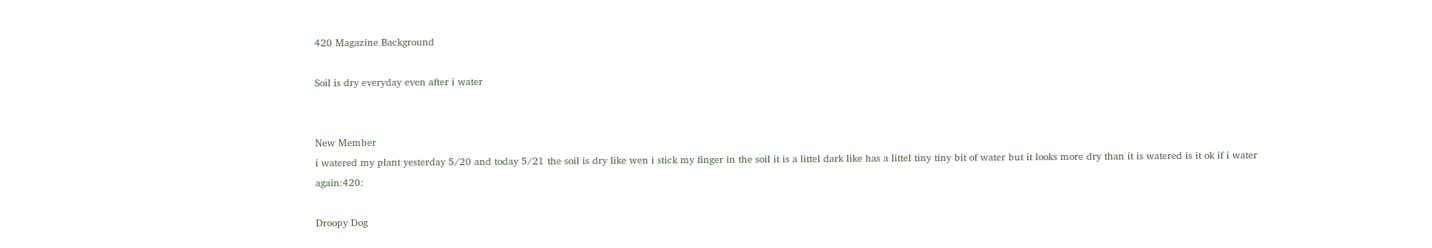420 Magazine Background

Soil is dry everyday even after i water


New Member
i watered my plant yesterday 5/20 and today 5/21 the soil is dry like wen i stick my finger in the soil it is a littel dark like has a littel tiny tiny bit of water but it looks more dry than it is watered is it ok if i water again:420:

Droopy Dog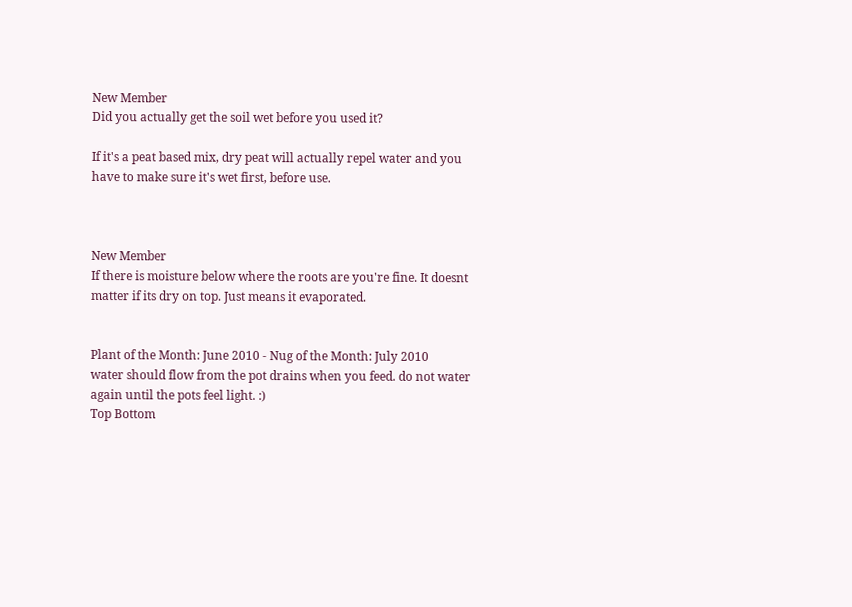New Member
Did you actually get the soil wet before you used it?

If it's a peat based mix, dry peat will actually repel water and you have to make sure it's wet first, before use.



New Member
If there is moisture below where the roots are you're fine. It doesnt matter if its dry on top. Just means it evaporated.


Plant of the Month: June 2010 - Nug of the Month: July 2010
water should flow from the pot drains when you feed. do not water again until the pots feel light. :)
Top Bottom